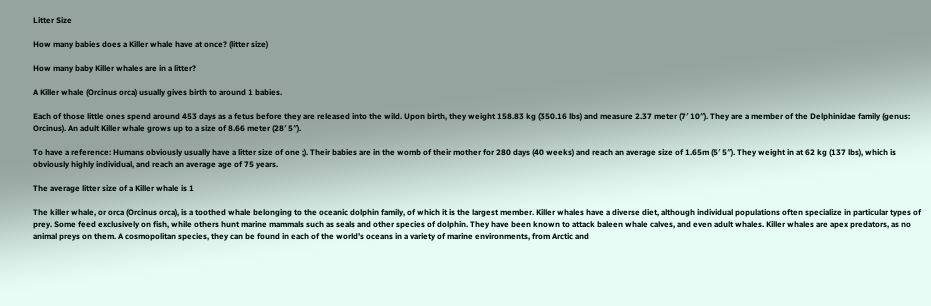Litter Size

How many babies does a Killer whale have at once? (litter size)

How many baby Killer whales are in a litter?

A Killer whale (Orcinus orca) usually gives birth to around 1 babies.

Each of those little ones spend around 453 days as a fetus before they are released into the wild. Upon birth, they weight 158.83 kg (350.16 lbs) and measure 2.37 meter (7′ 10″). They are a member of the Delphinidae family (genus: Orcinus). An adult Killer whale grows up to a size of 8.66 meter (28′ 5″).

To have a reference: Humans obviously usually have a litter size of one ;). Their babies are in the womb of their mother for 280 days (40 weeks) and reach an average size of 1.65m (5′ 5″). They weight in at 62 kg (137 lbs), which is obviously highly individual, and reach an average age of 75 years.

The average litter size of a Killer whale is 1

The killer whale, or orca (Orcinus orca), is a toothed whale belonging to the oceanic dolphin family, of which it is the largest member. Killer whales have a diverse diet, although individual populations often specialize in particular types of prey. Some feed exclusively on fish, while others hunt marine mammals such as seals and other species of dolphin. They have been known to attack baleen whale calves, and even adult whales. Killer whales are apex predators, as no animal preys on them. A cosmopolitan species, they can be found in each of the world’s oceans in a variety of marine environments, from Arctic and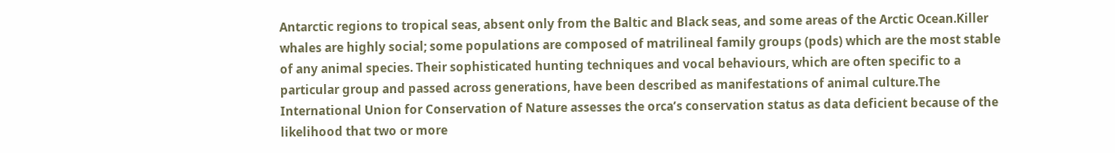Antarctic regions to tropical seas, absent only from the Baltic and Black seas, and some areas of the Arctic Ocean.Killer whales are highly social; some populations are composed of matrilineal family groups (pods) which are the most stable of any animal species. Their sophisticated hunting techniques and vocal behaviours, which are often specific to a particular group and passed across generations, have been described as manifestations of animal culture.The International Union for Conservation of Nature assesses the orca’s conservation status as data deficient because of the likelihood that two or more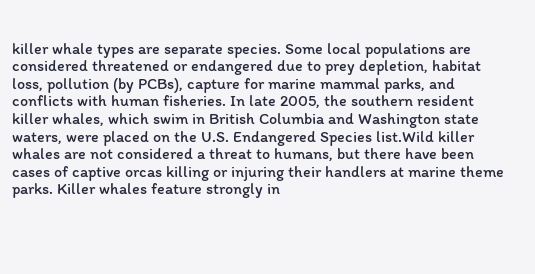killer whale types are separate species. Some local populations are considered threatened or endangered due to prey depletion, habitat loss, pollution (by PCBs), capture for marine mammal parks, and conflicts with human fisheries. In late 2005, the southern resident killer whales, which swim in British Columbia and Washington state waters, were placed on the U.S. Endangered Species list.Wild killer whales are not considered a threat to humans, but there have been cases of captive orcas killing or injuring their handlers at marine theme parks. Killer whales feature strongly in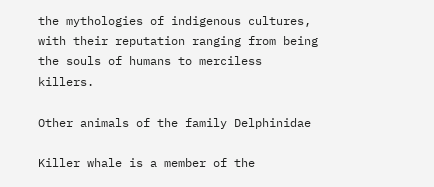the mythologies of indigenous cultures, with their reputation ranging from being the souls of humans to merciless killers.

Other animals of the family Delphinidae

Killer whale is a member of the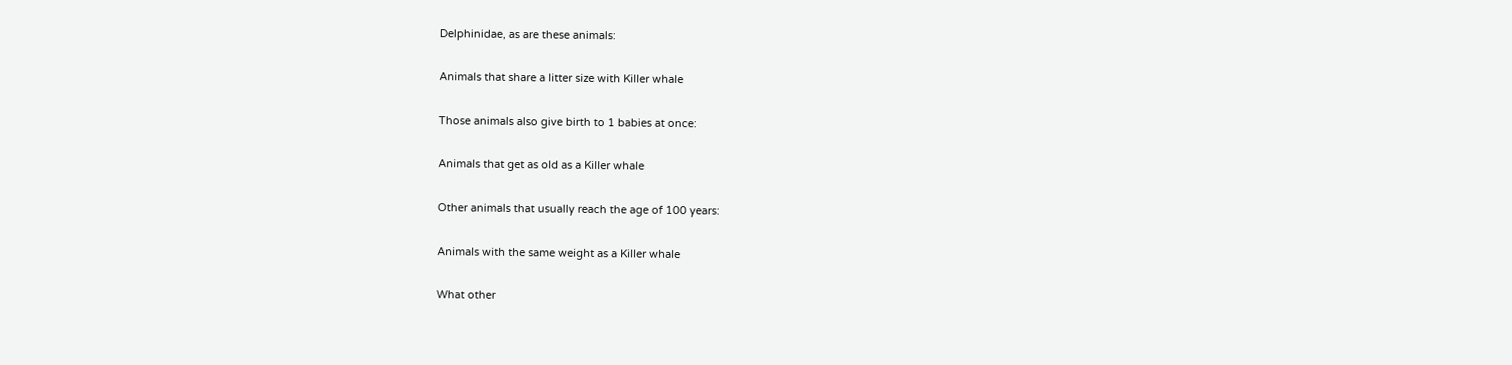Delphinidae, as are these animals:

Animals that share a litter size with Killer whale

Those animals also give birth to 1 babies at once:

Animals that get as old as a Killer whale

Other animals that usually reach the age of 100 years:

Animals with the same weight as a Killer whale

What other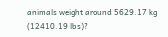animals weight around 5629.17 kg (12410.19 lbs)?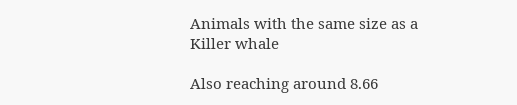Animals with the same size as a Killer whale

Also reaching around 8.66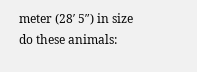meter (28′ 5″) in size do these animals: